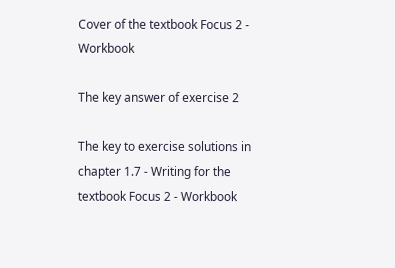Cover of the textbook Focus 2 - Workbook

The key answer of exercise 2

The key to exercise solutions in chapter 1.7 - Writing for the textbook Focus 2 - Workbook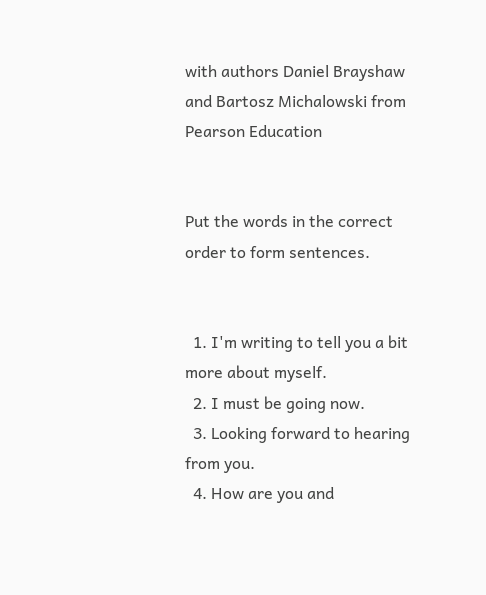with authors Daniel Brayshaw and Bartosz Michalowski from Pearson Education


Put the words in the correct order to form sentences.


  1. I'm writing to tell you a bit more about myself.
  2. I must be going now.
  3. Looking forward to hearing from you.
  4. How are you and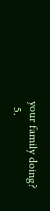your family doing?
  5.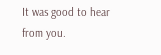It was good to hear from you.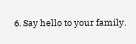6. Say hello to your family.